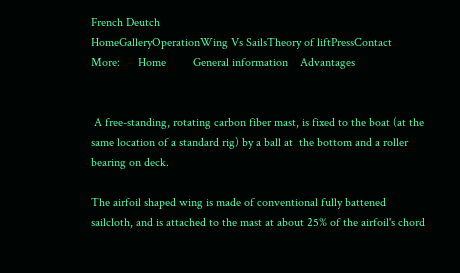French Deutch
HomeGalleryOperationWing Vs SailsTheory of liftPressContact
More:      Home         General information    Advantages


 A free-standing, rotating carbon fiber mast, is fixed to the boat (at the same location of a standard rig) by a ball at  the bottom and a roller bearing on deck.

The airfoil shaped wing is made of conventional fully battened sailcloth, and is attached to the mast at about 25% of the airfoil's chord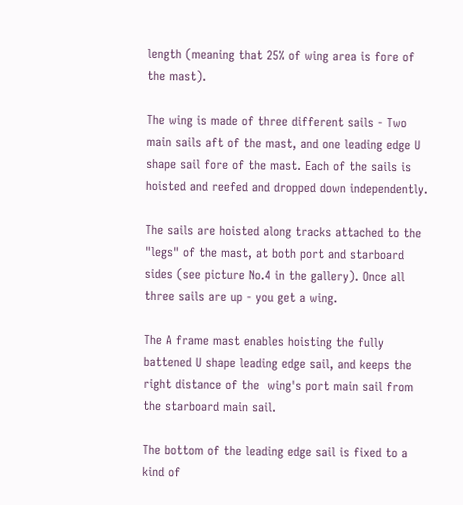length (meaning that 25% of wing area is fore of the mast).

The wing is made of three different sails - Two main sails aft of the mast, and one leading edge U shape sail fore of the mast. Each of the sails is hoisted and reefed and dropped down independently.

The sails are hoisted along tracks attached to the "legs" of the mast, at both port and starboard sides (see picture No.4 in the gallery). Once all three sails are up - you get a wing.

The A frame mast enables hoisting the fully battened U shape leading edge sail, and keeps the right distance of the  wing's port main sail from the starboard main sail.

The bottom of the leading edge sail is fixed to a kind of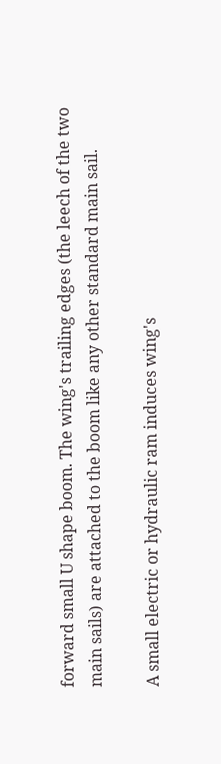forward small U shape boom. The wing's trailing edges (the leech of the two main sails) are attached to the boom like any other standard main sail.

A small electric or hydraulic ram induces wing's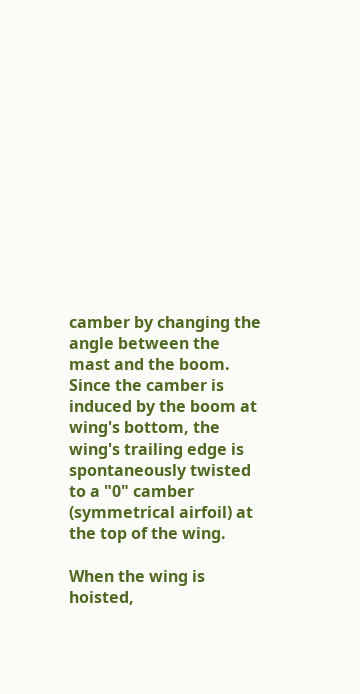camber by changing the angle between the mast and the boom. Since the camber is induced by the boom at wing's bottom, the wing's trailing edge is spontaneously twisted to a "0" camber (symmetrical airfoil) at the top of the wing.

When the wing is hoisted,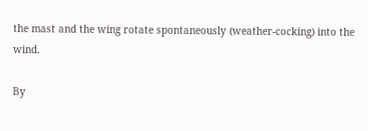the mast and the wing rotate spontaneously (weather-cocking) into the wind.

By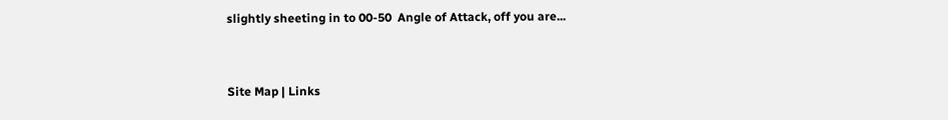slightly sheeting in to 00-50  Angle of Attack, off you are...


Site Map | Links